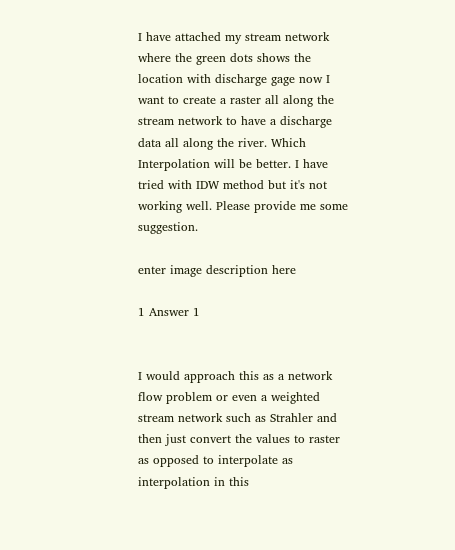I have attached my stream network where the green dots shows the location with discharge gage now I want to create a raster all along the stream network to have a discharge data all along the river. Which Interpolation will be better. I have tried with IDW method but it's not working well. Please provide me some suggestion.

enter image description here

1 Answer 1


I would approach this as a network flow problem or even a weighted stream network such as Strahler and then just convert the values to raster as opposed to interpolate as interpolation in this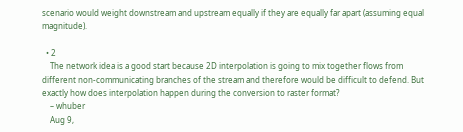scenario would weight downstream and upstream equally if they are equally far apart (assuming equal magnitude).

  • 2
    The network idea is a good start because 2D interpolation is going to mix together flows from different non-communicating branches of the stream and therefore would be difficult to defend. But exactly how does interpolation happen during the conversion to raster format?
    – whuber
    Aug 9,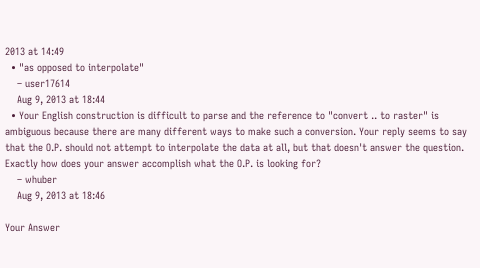2013 at 14:49
  • "as opposed to interpolate"
    – user17614
    Aug 9, 2013 at 18:44
  • Your English construction is difficult to parse and the reference to "convert .. to raster" is ambiguous because there are many different ways to make such a conversion. Your reply seems to say that the O.P. should not attempt to interpolate the data at all, but that doesn't answer the question. Exactly how does your answer accomplish what the O.P. is looking for?
    – whuber
    Aug 9, 2013 at 18:46

Your Answer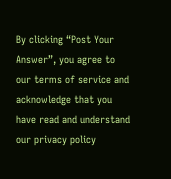By clicking “Post Your Answer”, you agree to our terms of service and acknowledge that you have read and understand our privacy policy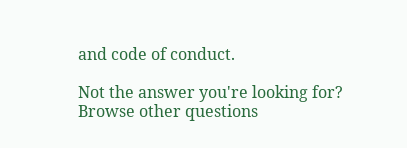and code of conduct.

Not the answer you're looking for? Browse other questions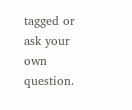tagged or ask your own question.